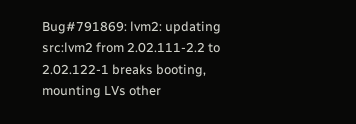Bug#791869: lvm2: updating src:lvm2 from 2.02.111-2.2 to 2.02.122-1 breaks booting, mounting LVs other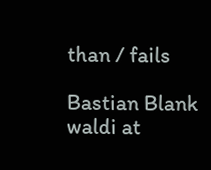than / fails

Bastian Blank waldi at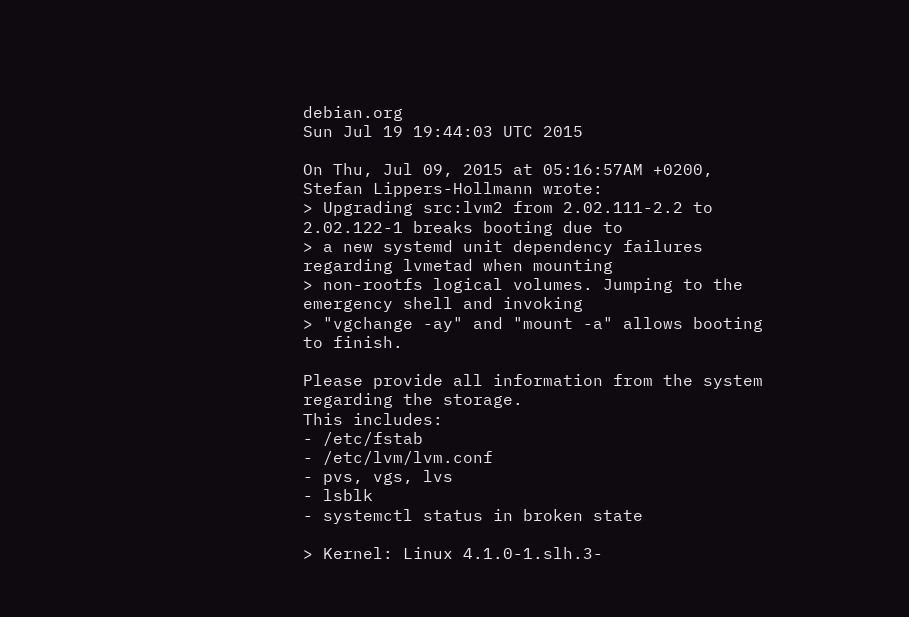debian.org
Sun Jul 19 19:44:03 UTC 2015

On Thu, Jul 09, 2015 at 05:16:57AM +0200, Stefan Lippers-Hollmann wrote:
> Upgrading src:lvm2 from 2.02.111-2.2 to 2.02.122-1 breaks booting due to
> a new systemd unit dependency failures regarding lvmetad when mounting
> non-rootfs logical volumes. Jumping to the emergency shell and invoking
> "vgchange -ay" and "mount -a" allows booting to finish.

Please provide all information from the system regarding the storage.
This includes:
- /etc/fstab
- /etc/lvm/lvm.conf
- pvs, vgs, lvs
- lsblk
- systemctl status in broken state

> Kernel: Linux 4.1.0-1.slh.3-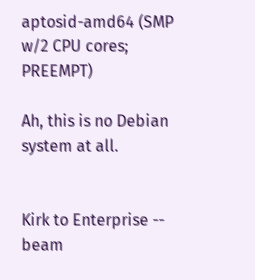aptosid-amd64 (SMP w/2 CPU cores; PREEMPT)

Ah, this is no Debian system at all.


Kirk to Enterprise -- beam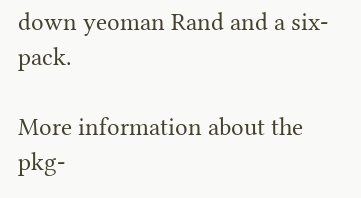down yeoman Rand and a six-pack.

More information about the pkg-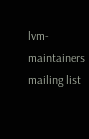lvm-maintainers mailing list